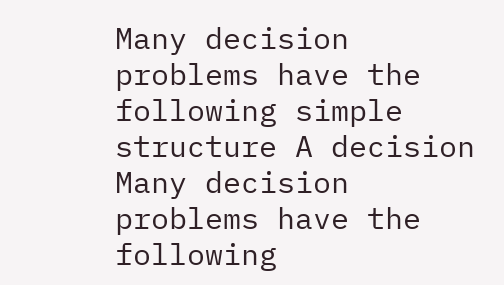Many decision problems have the following simple structure A decision
Many decision problems have the following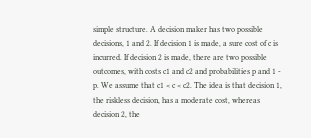simple structure. A decision maker has two possible decisions, 1 and 2. If decision 1 is made, a sure cost of c is incurred. If decision 2 is made, there are two possible outcomes, with costs c1 and c2 and probabilities p and 1 - p. We assume that c1 < c < c2. The idea is that decision 1, the riskless decision, has a moderate cost, whereas decision 2, the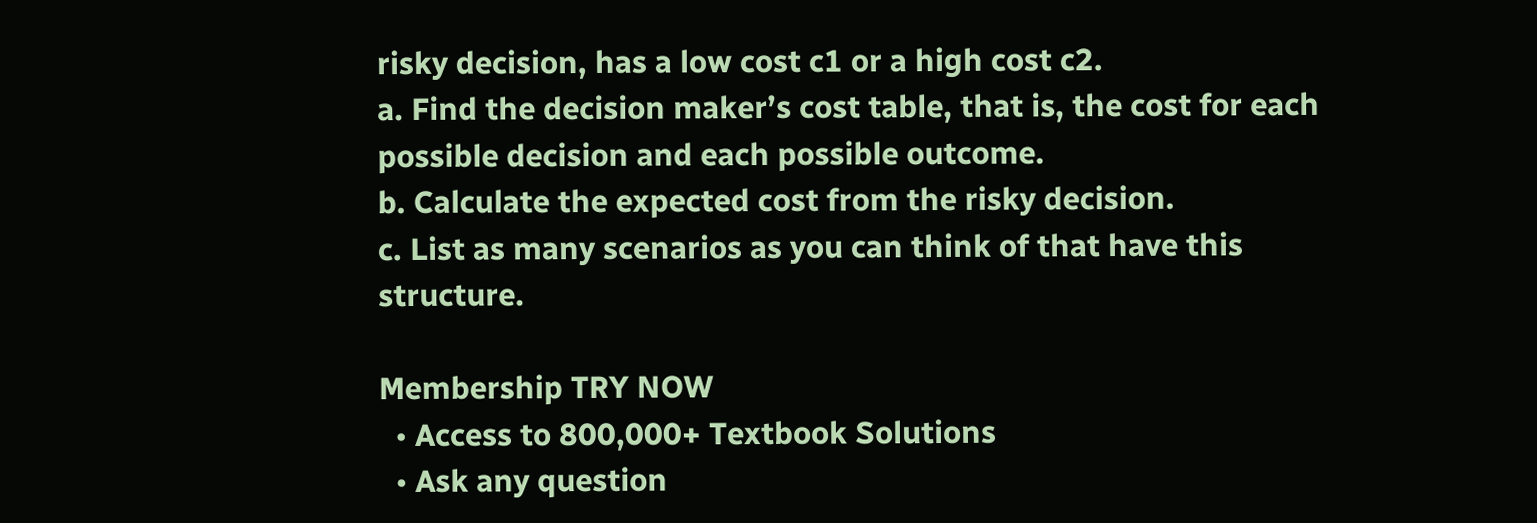risky decision, has a low cost c1 or a high cost c2.
a. Find the decision maker’s cost table, that is, the cost for each possible decision and each possible outcome.
b. Calculate the expected cost from the risky decision.
c. List as many scenarios as you can think of that have this structure.

Membership TRY NOW
  • Access to 800,000+ Textbook Solutions
  • Ask any question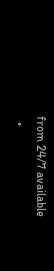from 24/7 available
  •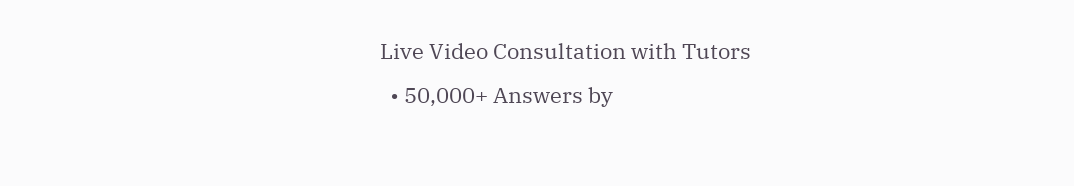Live Video Consultation with Tutors
  • 50,000+ Answers by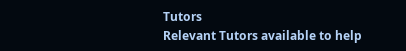Tutors
Relevant Tutors available to help